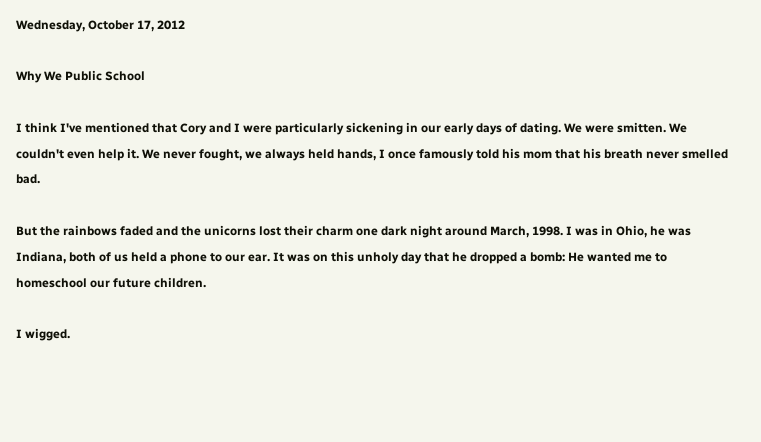Wednesday, October 17, 2012

Why We Public School

I think I've mentioned that Cory and I were particularly sickening in our early days of dating. We were smitten. We couldn't even help it. We never fought, we always held hands, I once famously told his mom that his breath never smelled bad.

But the rainbows faded and the unicorns lost their charm one dark night around March, 1998. I was in Ohio, he was Indiana, both of us held a phone to our ear. It was on this unholy day that he dropped a bomb: He wanted me to homeschool our future children.

I wigged.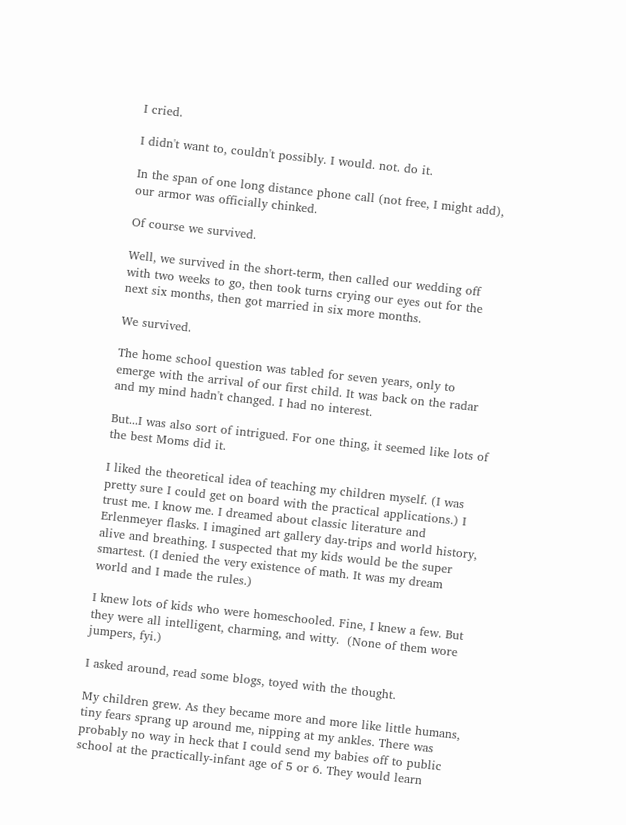I cried.

I didn't want to, couldn't possibly. I would. not. do it.

In the span of one long distance phone call (not free, I might add), our armor was officially chinked.

Of course we survived.

Well, we survived in the short-term, then called our wedding off with two weeks to go, then took turns crying our eyes out for the next six months, then got married in six more months.

We survived.

The home school question was tabled for seven years, only to emerge with the arrival of our first child. It was back on the radar and my mind hadn't changed. I had no interest.

But...I was also sort of intrigued. For one thing, it seemed like lots of the best Moms did it.

I liked the theoretical idea of teaching my children myself. (I was pretty sure I could get on board with the practical applications.) I trust me. I know me. I dreamed about classic literature and Erlenmeyer flasks. I imagined art gallery day-trips and world history, alive and breathing. I suspected that my kids would be the super smartest. (I denied the very existence of math. It was my dream world and I made the rules.)

I knew lots of kids who were homeschooled. Fine, I knew a few. But they were all intelligent, charming, and witty.  (None of them wore jumpers, fyi.)

I asked around, read some blogs, toyed with the thought.

My children grew. As they became more and more like little humans, tiny fears sprang up around me, nipping at my ankles. There was probably no way in heck that I could send my babies off to public school at the practically-infant age of 5 or 6. They would learn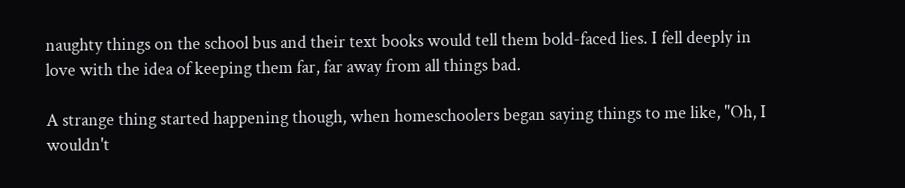naughty things on the school bus and their text books would tell them bold-faced lies. I fell deeply in love with the idea of keeping them far, far away from all things bad.

A strange thing started happening though, when homeschoolers began saying things to me like, "Oh, I wouldn't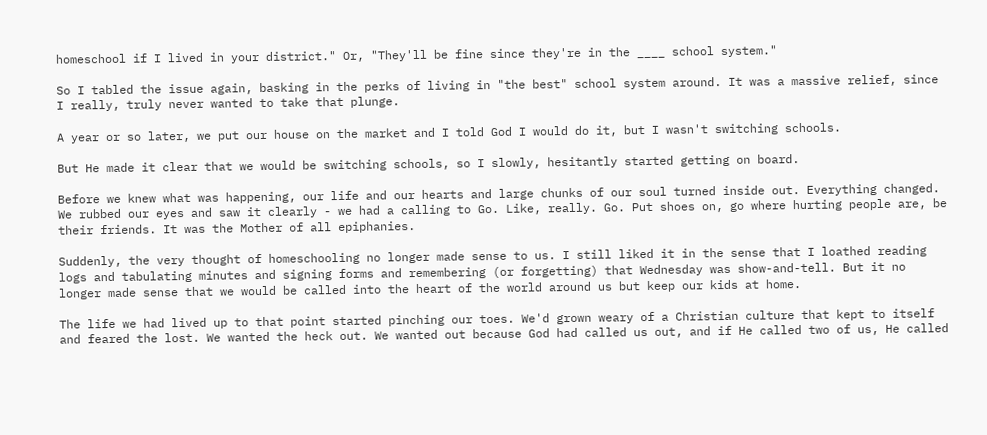homeschool if I lived in your district." Or, "They'll be fine since they're in the ____ school system."

So I tabled the issue again, basking in the perks of living in "the best" school system around. It was a massive relief, since I really, truly never wanted to take that plunge.

A year or so later, we put our house on the market and I told God I would do it, but I wasn't switching schools.

But He made it clear that we would be switching schools, so I slowly, hesitantly started getting on board.

Before we knew what was happening, our life and our hearts and large chunks of our soul turned inside out. Everything changed. We rubbed our eyes and saw it clearly - we had a calling to Go. Like, really. Go. Put shoes on, go where hurting people are, be their friends. It was the Mother of all epiphanies.

Suddenly, the very thought of homeschooling no longer made sense to us. I still liked it in the sense that I loathed reading logs and tabulating minutes and signing forms and remembering (or forgetting) that Wednesday was show-and-tell. But it no longer made sense that we would be called into the heart of the world around us but keep our kids at home.

The life we had lived up to that point started pinching our toes. We'd grown weary of a Christian culture that kept to itself and feared the lost. We wanted the heck out. We wanted out because God had called us out, and if He called two of us, He called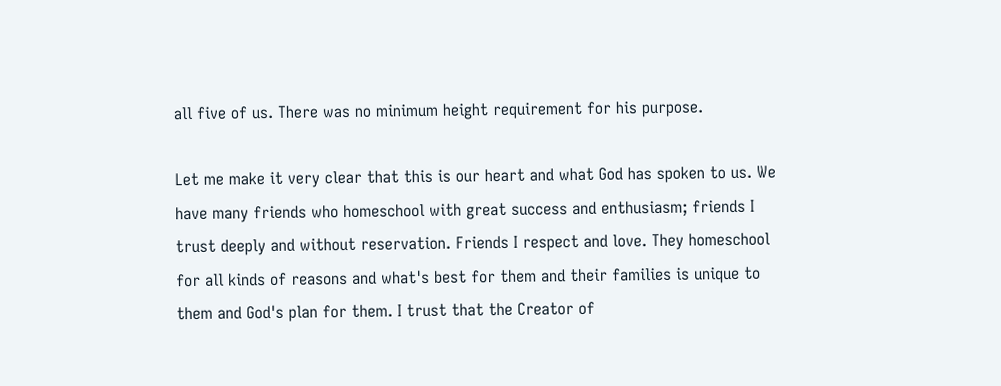all five of us. There was no minimum height requirement for his purpose.

Let me make it very clear that this is our heart and what God has spoken to us. We have many friends who homeschool with great success and enthusiasm; friends I trust deeply and without reservation. Friends I respect and love. They homeschool for all kinds of reasons and what's best for them and their families is unique to them and God's plan for them. I trust that the Creator of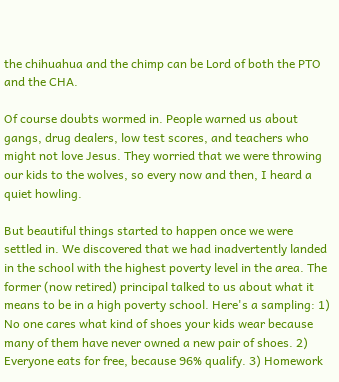the chihuahua and the chimp can be Lord of both the PTO and the CHA.

Of course doubts wormed in. People warned us about gangs, drug dealers, low test scores, and teachers who might not love Jesus. They worried that we were throwing our kids to the wolves, so every now and then, I heard a quiet howling.

But beautiful things started to happen once we were settled in. We discovered that we had inadvertently landed in the school with the highest poverty level in the area. The former (now retired) principal talked to us about what it means to be in a high poverty school. Here's a sampling: 1) No one cares what kind of shoes your kids wear because many of them have never owned a new pair of shoes. 2) Everyone eats for free, because 96% qualify. 3) Homework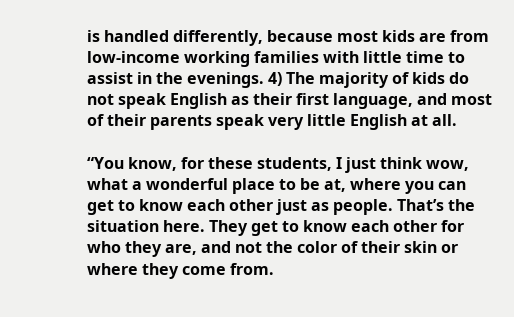is handled differently, because most kids are from low-income working families with little time to assist in the evenings. 4) The majority of kids do not speak English as their first language, and most of their parents speak very little English at all.

“You know, for these students, I just think wow, what a wonderful place to be at, where you can get to know each other just as people. That’s the situation here. They get to know each other for who they are, and not the color of their skin or where they come from.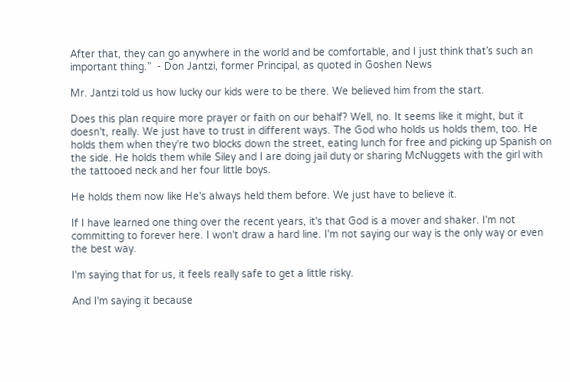After that, they can go anywhere in the world and be comfortable, and I just think that’s such an important thing.”  - Don Jantzi, former Principal, as quoted in Goshen News

Mr. Jantzi told us how lucky our kids were to be there. We believed him from the start.

Does this plan require more prayer or faith on our behalf? Well, no. It seems like it might, but it doesn't, really. We just have to trust in different ways. The God who holds us holds them, too. He holds them when they're two blocks down the street, eating lunch for free and picking up Spanish on the side. He holds them while Siley and I are doing jail duty or sharing McNuggets with the girl with the tattooed neck and her four little boys.

He holds them now like He's always held them before. We just have to believe it.

If I have learned one thing over the recent years, it's that God is a mover and shaker. I'm not committing to forever here. I won't draw a hard line. I'm not saying our way is the only way or even the best way.

I'm saying that for us, it feels really safe to get a little risky.

And I'm saying it because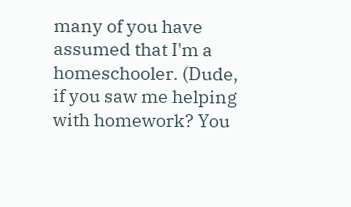many of you have assumed that I'm a homeschooler. (Dude, if you saw me helping with homework? You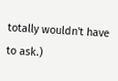totally wouldn't have to ask.)